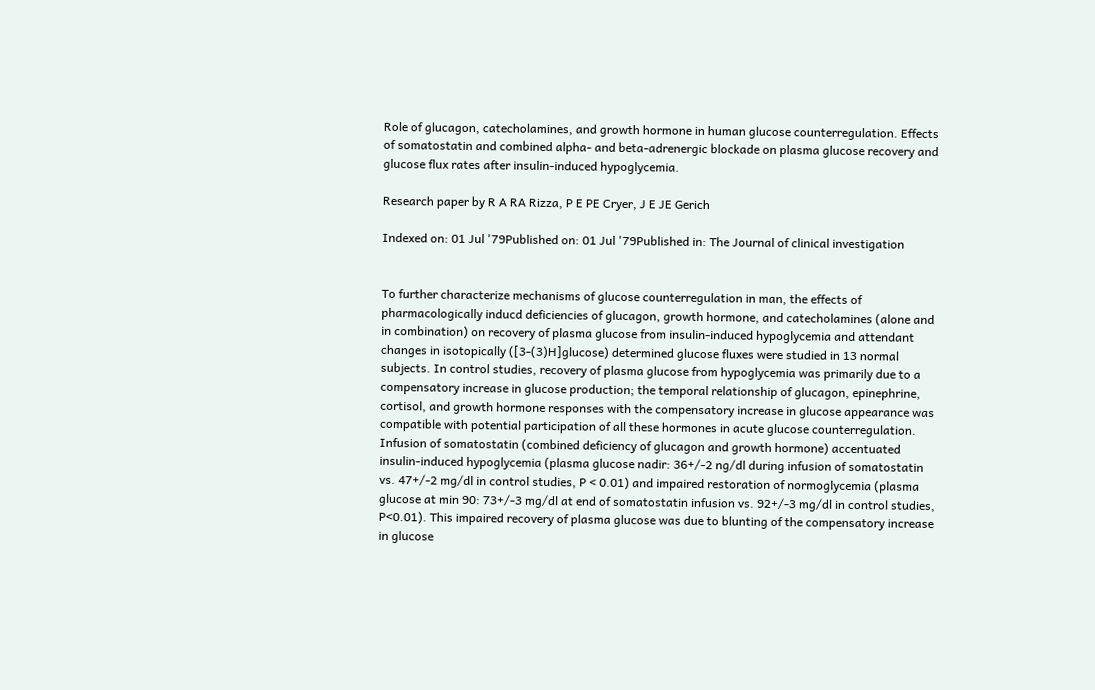Role of glucagon, catecholamines, and growth hormone in human glucose counterregulation. Effects of somatostatin and combined alpha- and beta-adrenergic blockade on plasma glucose recovery and glucose flux rates after insulin-induced hypoglycemia.

Research paper by R A RA Rizza, P E PE Cryer, J E JE Gerich

Indexed on: 01 Jul '79Published on: 01 Jul '79Published in: The Journal of clinical investigation


To further characterize mechanisms of glucose counterregulation in man, the effects of pharmacologically inducd deficiencies of glucagon, growth hormone, and catecholamines (alone and in combination) on recovery of plasma glucose from insulin-induced hypoglycemia and attendant changes in isotopically ([3-(3)H]glucose) determined glucose fluxes were studied in 13 normal subjects. In control studies, recovery of plasma glucose from hypoglycemia was primarily due to a compensatory increase in glucose production; the temporal relationship of glucagon, epinephrine, cortisol, and growth hormone responses with the compensatory increase in glucose appearance was compatible with potential participation of all these hormones in acute glucose counterregulation. Infusion of somatostatin (combined deficiency of glucagon and growth hormone) accentuated insulin-induced hypoglycemia (plasma glucose nadir: 36+/-2 ng/dl during infusion of somatostatin vs. 47+/-2 mg/dl in control studies, P < 0.01) and impaired restoration of normoglycemia (plasma glucose at min 90: 73+/-3 mg/dl at end of somatostatin infusion vs. 92+/-3 mg/dl in control studies, P<0.01). This impaired recovery of plasma glucose was due to blunting of the compensatory increase in glucose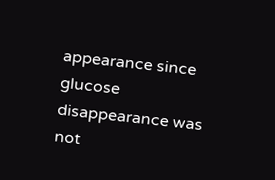appearance since glucose disappearance was not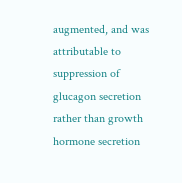augmented, and was attributable to suppression of glucagon secretion rather than growth hormone secretion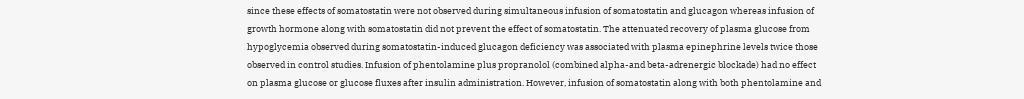since these effects of somatostatin were not observed during simultaneous infusion of somatostatin and glucagon whereas infusion of growth hormone along with somatostatin did not prevent the effect of somatostatin. The attenuated recovery of plasma glucose from hypoglycemia observed during somatostatin-induced glucagon deficiency was associated with plasma epinephrine levels twice those observed in control studies. Infusion of phentolamine plus propranolol (combined alpha-and beta-adrenergic blockade) had no effect on plasma glucose or glucose fluxes after insulin administration. However, infusion of somatostatin along with both phentolamine and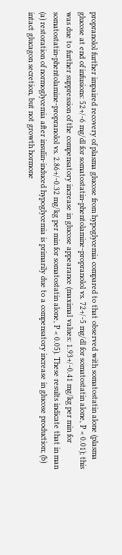propranolol further impaired recovery of plasma glucose from hypoglycemia compared to that observed with somatostatin alone (plasma glucose at end of infusions: 52+/-6 mg/dl for somatostatin-phentolamine-propranolol vs. 72+/-5 mg/dl for somatostatin alone, P < 0.01); this was due to further suppression of the compensatory increase in glucose appearance (maximal values: 1.93+/-0.41 mg/kg per min for somatostatin-phentolamine-propranolol vs. 2.86+/-0.32 mg/kg per min for somatostatin alone, P < 0.05). These results indicate that in man (a) restoration of normoglycemia after insulin-induced hypoglycemia is primarily due to a compensatory increase in glucose production; (b) intact glucagon secretion, but not growth hormone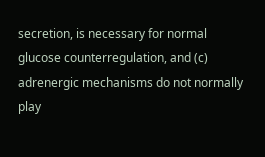secretion, is necessary for normal glucose counterregulation, and (c) adrenergic mechanisms do not normally play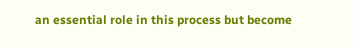an essential role in this process but become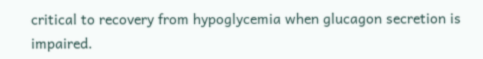critical to recovery from hypoglycemia when glucagon secretion is impaired.